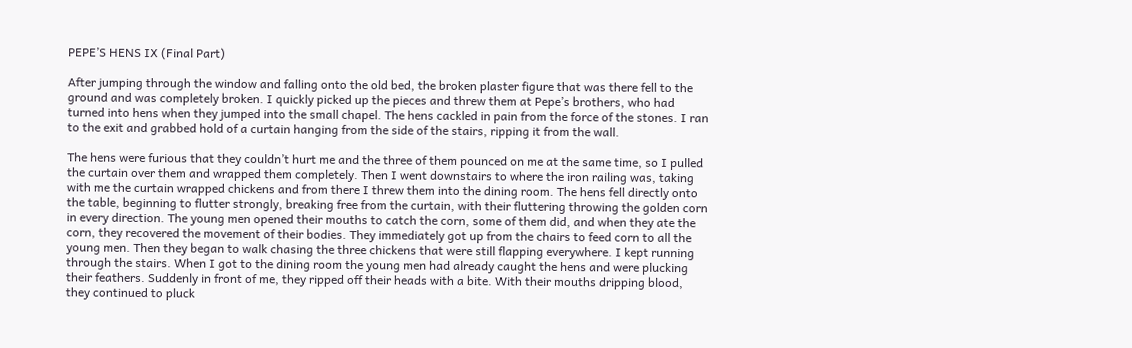PEPE’S HENS IX (Final Part)

After jumping through the window and falling onto the old bed, the broken plaster figure that was there fell to the ground and was completely broken. I quickly picked up the pieces and threw them at Pepe’s brothers, who had turned into hens when they jumped into the small chapel. The hens cackled in pain from the force of the stones. I ran to the exit and grabbed hold of a curtain hanging from the side of the stairs, ripping it from the wall.

The hens were furious that they couldn’t hurt me and the three of them pounced on me at the same time, so I pulled the curtain over them and wrapped them completely. Then I went downstairs to where the iron railing was, taking with me the curtain wrapped chickens and from there I threw them into the dining room. The hens fell directly onto the table, beginning to flutter strongly, breaking free from the curtain, with their fluttering throwing the golden corn in every direction. The young men opened their mouths to catch the corn, some of them did, and when they ate the corn, they recovered the movement of their bodies. They immediately got up from the chairs to feed corn to all the young men. Then they began to walk chasing the three chickens that were still flapping everywhere. I kept running through the stairs. When I got to the dining room the young men had already caught the hens and were plucking their feathers. Suddenly in front of me, they ripped off their heads with a bite. With their mouths dripping blood, they continued to pluck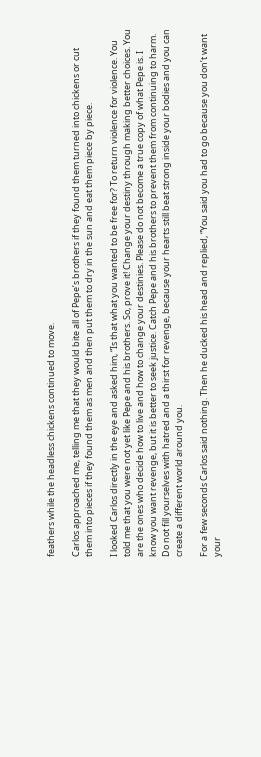feathers while the headless chickens continued to move.

Carlos approached me, telling me that they would bite all of Pepe’s brothers if they found them turned into chickens or cut them into pieces if they found them as men and then put them to dry in the sun and eat them piece by piece.

I looked Carlos directly in the eye and asked him, “Is that what you wanted to be free for? To return violence for violence. You told me that you were not yet like Pepe and his brothers. So, prove it! Change your destiny through making better choices. You are the ones who decide how to live and how to change your destinies. Please do not become a true copy of what Pepe is. I know you want revenge, but it is better to seek justice. Catch Pepe and his brothers to prevent them from continuing to harm. Do not fill yourselves with hatred and a thirst for revenge, because your hearts still beat strong inside your bodies and you can create a different world around you.

For a few seconds Carlos said nothing. Then he ducked his head and replied, “You said you had to go because you don’t want your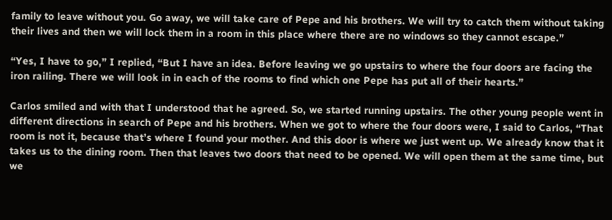family to leave without you. Go away, we will take care of Pepe and his brothers. We will try to catch them without taking their lives and then we will lock them in a room in this place where there are no windows so they cannot escape.”

“Yes, I have to go,” I replied, “But I have an idea. Before leaving we go upstairs to where the four doors are facing the iron railing. There we will look in in each of the rooms to find which one Pepe has put all of their hearts.”

Carlos smiled and with that I understood that he agreed. So, we started running upstairs. The other young people went in different directions in search of Pepe and his brothers. When we got to where the four doors were, I said to Carlos, “That room is not it, because that’s where I found your mother. And this door is where we just went up. We already know that it takes us to the dining room. Then that leaves two doors that need to be opened. We will open them at the same time, but we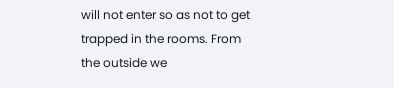will not enter so as not to get trapped in the rooms. From the outside we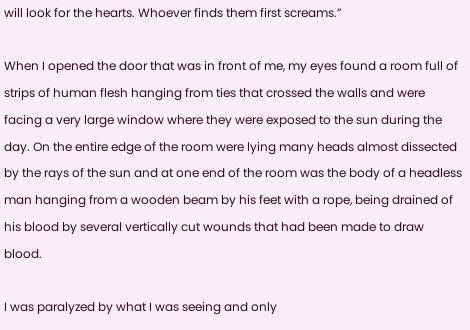will look for the hearts. Whoever finds them first screams.”

When I opened the door that was in front of me, my eyes found a room full of strips of human flesh hanging from ties that crossed the walls and were facing a very large window where they were exposed to the sun during the day. On the entire edge of the room were lying many heads almost dissected by the rays of the sun and at one end of the room was the body of a headless man hanging from a wooden beam by his feet with a rope, being drained of his blood by several vertically cut wounds that had been made to draw blood.

I was paralyzed by what I was seeing and only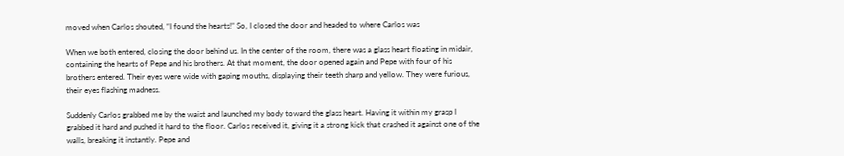moved when Carlos shouted, “I found the hearts!” So, I closed the door and headed to where Carlos was

When we both entered, closing the door behind us. In the center of the room, there was a glass heart floating in midair, containing the hearts of Pepe and his brothers. At that moment, the door opened again and Pepe with four of his brothers entered. Their eyes were wide with gaping mouths, displaying their teeth sharp and yellow. They were furious, their eyes flashing madness.

Suddenly Carlos grabbed me by the waist and launched my body toward the glass heart. Having it within my grasp I grabbed it hard and pushed it hard to the floor. Carlos received it, giving it a strong kick that crashed it against one of the walls, breaking it instantly. Pepe and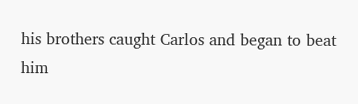his brothers caught Carlos and began to beat him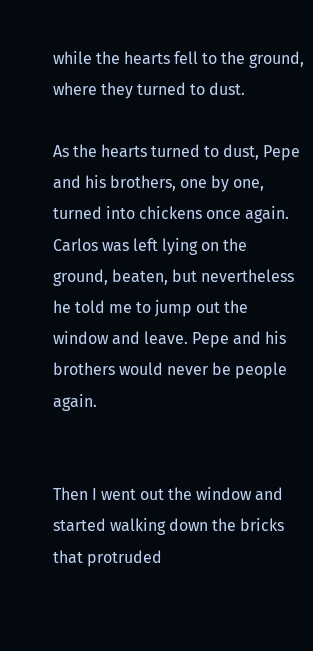while the hearts fell to the ground, where they turned to dust.

As the hearts turned to dust, Pepe and his brothers, one by one, turned into chickens once again. Carlos was left lying on the ground, beaten, but nevertheless he told me to jump out the window and leave. Pepe and his brothers would never be people again.


Then I went out the window and started walking down the bricks that protruded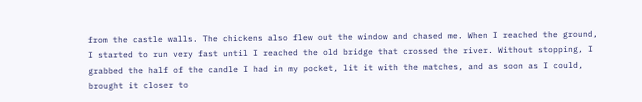from the castle walls. The chickens also flew out the window and chased me. When I reached the ground, I started to run very fast until I reached the old bridge that crossed the river. Without stopping, I grabbed the half of the candle I had in my pocket, lit it with the matches, and as soon as I could, brought it closer to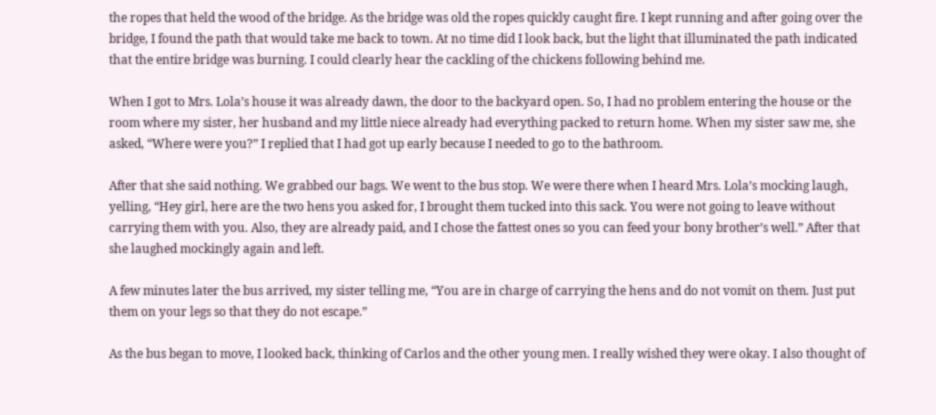the ropes that held the wood of the bridge. As the bridge was old the ropes quickly caught fire. I kept running and after going over the bridge, I found the path that would take me back to town. At no time did I look back, but the light that illuminated the path indicated that the entire bridge was burning. I could clearly hear the cackling of the chickens following behind me.

When I got to Mrs. Lola’s house it was already dawn, the door to the backyard open. So, I had no problem entering the house or the room where my sister, her husband and my little niece already had everything packed to return home. When my sister saw me, she asked, “Where were you?” I replied that I had got up early because I needed to go to the bathroom.

After that she said nothing. We grabbed our bags. We went to the bus stop. We were there when I heard Mrs. Lola’s mocking laugh, yelling, “Hey girl, here are the two hens you asked for, I brought them tucked into this sack. You were not going to leave without carrying them with you. Also, they are already paid, and I chose the fattest ones so you can feed your bony brother’s well.” After that she laughed mockingly again and left.

A few minutes later the bus arrived, my sister telling me, “You are in charge of carrying the hens and do not vomit on them. Just put them on your legs so that they do not escape.”

As the bus began to move, I looked back, thinking of Carlos and the other young men. I really wished they were okay. I also thought of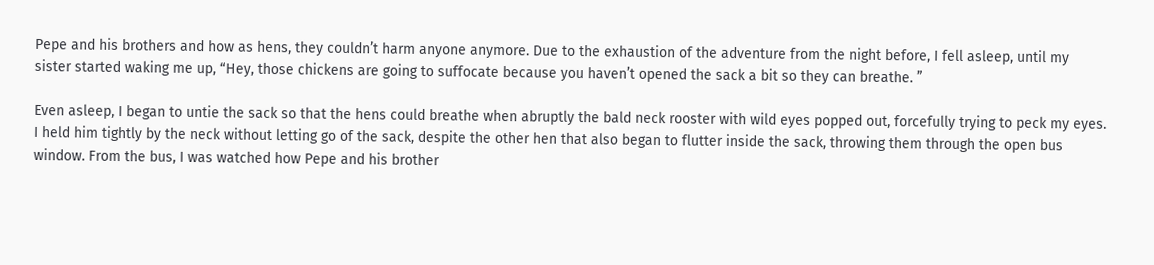Pepe and his brothers and how as hens, they couldn’t harm anyone anymore. Due to the exhaustion of the adventure from the night before, I fell asleep, until my sister started waking me up, “Hey, those chickens are going to suffocate because you haven’t opened the sack a bit so they can breathe. ”

Even asleep, I began to untie the sack so that the hens could breathe when abruptly the bald neck rooster with wild eyes popped out, forcefully trying to peck my eyes. I held him tightly by the neck without letting go of the sack, despite the other hen that also began to flutter inside the sack, throwing them through the open bus window. From the bus, I was watched how Pepe and his brother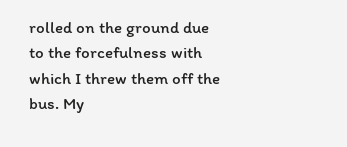rolled on the ground due to the forcefulness with which I threw them off the bus. My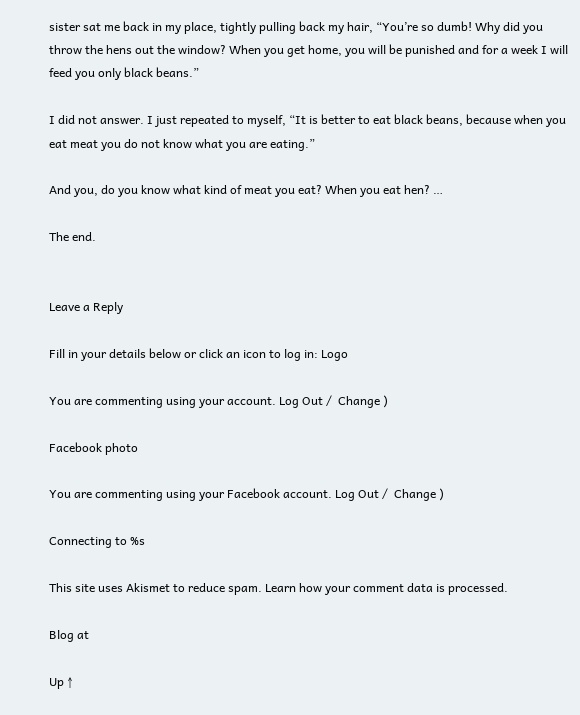sister sat me back in my place, tightly pulling back my hair, “You’re so dumb! Why did you throw the hens out the window? When you get home, you will be punished and for a week I will feed you only black beans.”

I did not answer. I just repeated to myself, “It is better to eat black beans, because when you eat meat you do not know what you are eating.”

And you, do you know what kind of meat you eat? When you eat hen? …

The end.


Leave a Reply

Fill in your details below or click an icon to log in: Logo

You are commenting using your account. Log Out /  Change )

Facebook photo

You are commenting using your Facebook account. Log Out /  Change )

Connecting to %s

This site uses Akismet to reduce spam. Learn how your comment data is processed.

Blog at

Up ↑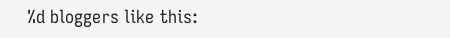%d bloggers like this: